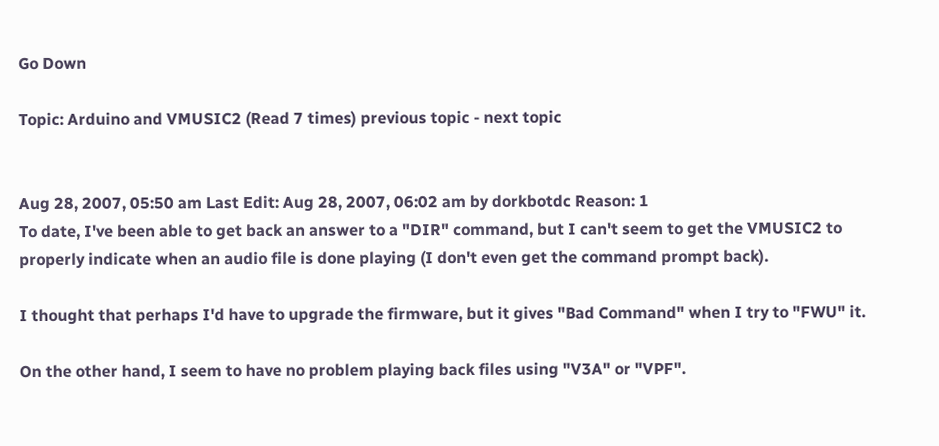Go Down

Topic: Arduino and VMUSIC2 (Read 7 times) previous topic - next topic


Aug 28, 2007, 05:50 am Last Edit: Aug 28, 2007, 06:02 am by dorkbotdc Reason: 1
To date, I've been able to get back an answer to a "DIR" command, but I can't seem to get the VMUSIC2 to properly indicate when an audio file is done playing (I don't even get the command prompt back).

I thought that perhaps I'd have to upgrade the firmware, but it gives "Bad Command" when I try to "FWU" it.

On the other hand, I seem to have no problem playing back files using "V3A" or "VPF".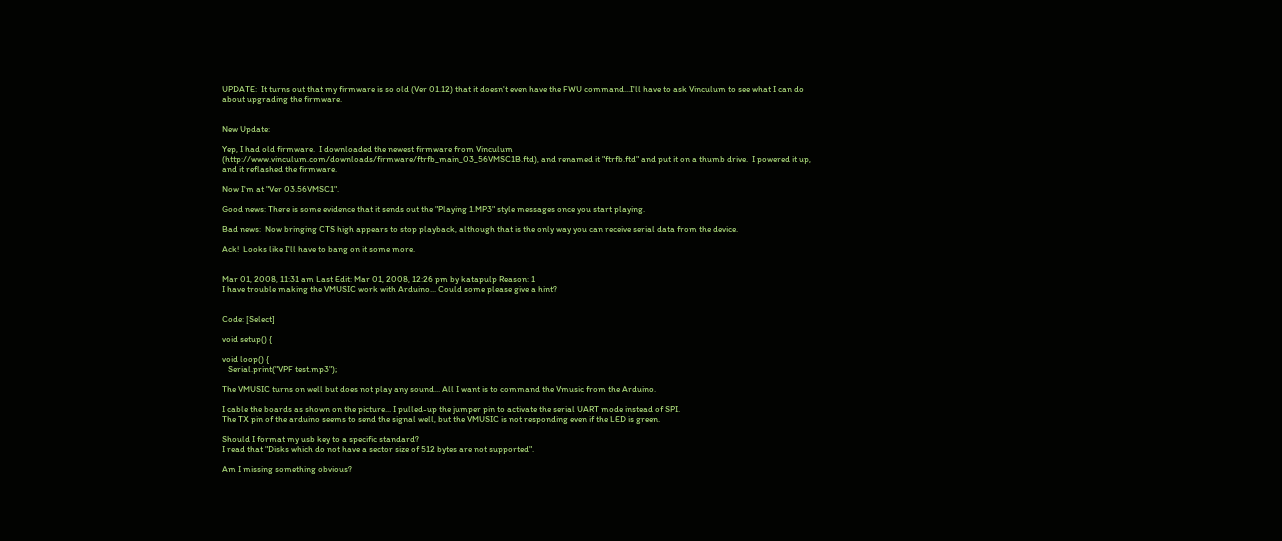UPDATE:  It turns out that my firmware is so old (Ver 01.12) that it doesn't even have the FWU command...I'll have to ask Vinculum to see what I can do about upgrading the firmware.


New Update:

Yep, I had old firmware.  I downloaded the newest firmware from Vinculum (http://www.vinculum.com/downloads/firmware/ftrfb_main_03_56VMSC1B.ftd), and renamed it "ftrfb.ftd" and put it on a thumb drive.  I powered it up, and it reflashed the firmware.

Now I'm at "Ver 03.56VMSC1".

Good news: There is some evidence that it sends out the "Playing 1.MP3" style messages once you start playing.

Bad news:  Now bringing CTS high appears to stop playback, although that is the only way you can receive serial data from the device.

Ack!  Looks like I'll have to bang on it some more.


Mar 01, 2008, 11:31 am Last Edit: Mar 01, 2008, 12:26 pm by katapulp Reason: 1
I have trouble making the VMUSIC work with Arduino... Could some please give a hint?


Code: [Select]

void setup() {

void loop() {
   Serial.print("VPF test.mp3");

The VMUSIC turns on well but does not play any sound... All I want is to command the Vmusic from the Arduino.

I cable the boards as shown on the picture... I pulled-up the jumper pin to activate the serial UART mode instead of SPI.
The TX pin of the arduino seems to send the signal well, but the VMUSIC is not responding even if the LED is green.

Should I format my usb key to a specific standard?
I read that "Disks which do not have a sector size of 512 bytes are not supported".

Am I missing something obvious?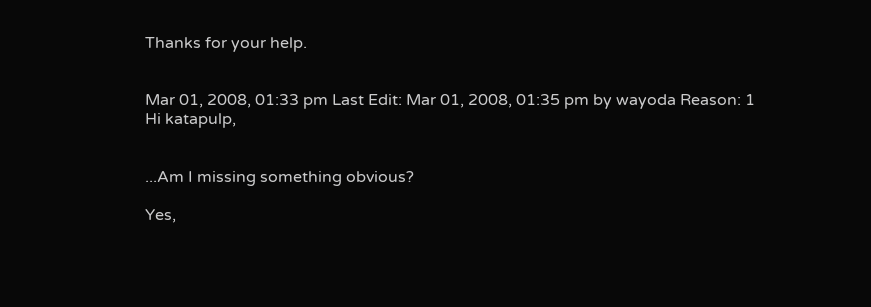Thanks for your help.


Mar 01, 2008, 01:33 pm Last Edit: Mar 01, 2008, 01:35 pm by wayoda Reason: 1
Hi katapulp,


...Am I missing something obvious?

Yes,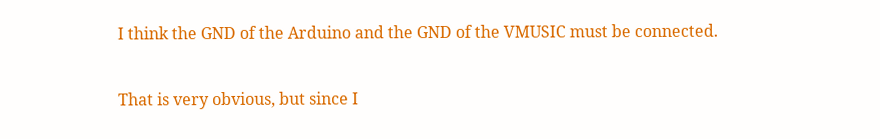I think the GND of the Arduino and the GND of the VMUSIC must be connected.

That is very obvious, but since I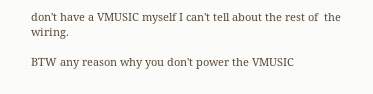don't have a VMUSIC myself I can't tell about the rest of  the wiring.

BTW any reason why you don't power the VMUSIC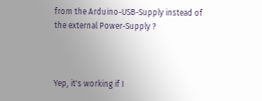from the Arduino-USB-Supply instead of the external Power-Supply ?



Yep, it's working if I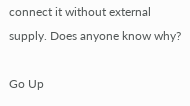connect it without external supply. Does anyone know why?

Go Up